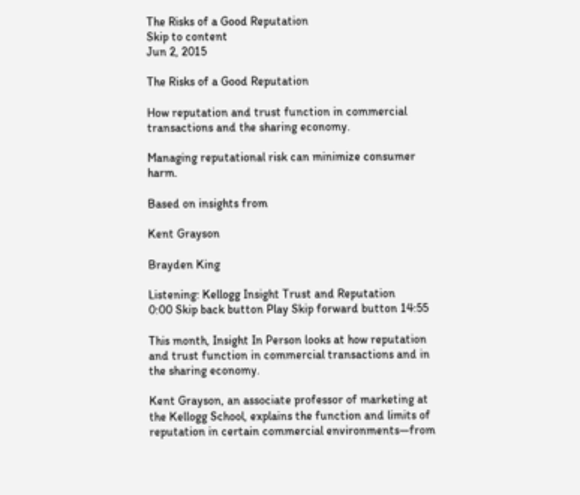The Risks of a Good Reputation
Skip to content
Jun 2, 2015

The Risks of a Good Reputation

How reputation and trust function in commercial transactions and the sharing economy.

Managing reputational risk can minimize consumer harm.

Based on insights from

Kent Grayson

Brayden King

Listening: Kellogg Insight Trust and Reputation
0:00 Skip back button Play Skip forward button 14:55

This month, Insight In Person looks at how reputation and trust function in commercial transactions and in the sharing economy.

Kent Grayson, an associate professor of marketing at the Kellogg School, explains the function and limits of reputation in certain commercial environments—from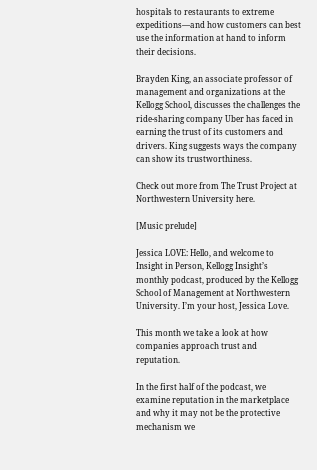hospitals to restaurants to extreme expeditions—and how customers can best use the information at hand to inform their decisions.

Brayden King, an associate professor of management and organizations at the Kellogg School, discusses the challenges the ride-sharing company Uber has faced in earning the trust of its customers and drivers. King suggests ways the company can show its trustworthiness.

Check out more from The Trust Project at Northwestern University here.

[Music prelude]

Jessica LOVE: Hello, and welcome to Insight in Person, Kellogg Insight’s monthly podcast, produced by the Kellogg School of Management at Northwestern University. I’m your host, Jessica Love.

This month we take a look at how companies approach trust and reputation.

In the first half of the podcast, we examine reputation in the marketplace and why it may not be the protective mechanism we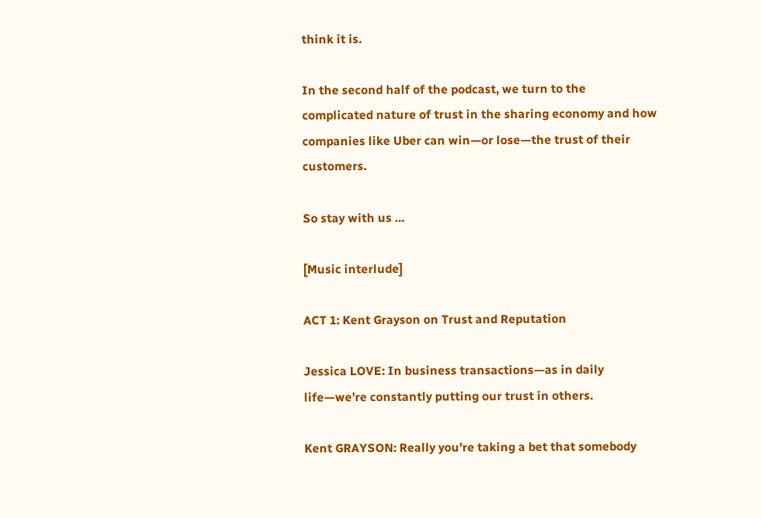think it is.

In the second half of the podcast, we turn to the complicated nature of trust in the sharing economy and how companies like Uber can win—or lose—the trust of their customers.

So stay with us …

[Music interlude]

ACT 1: Kent Grayson on Trust and Reputation

Jessica LOVE: In business transactions—as in daily life—we’re constantly putting our trust in others.

Kent GRAYSON: Really you’re taking a bet that somebody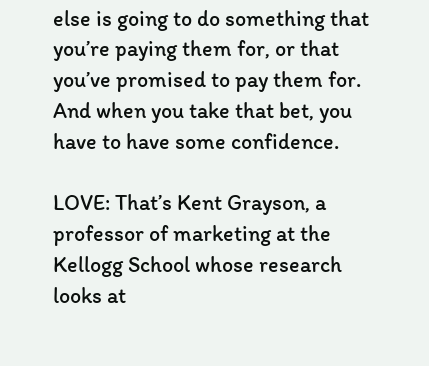else is going to do something that you’re paying them for, or that you’ve promised to pay them for. And when you take that bet, you have to have some confidence.

LOVE: That’s Kent Grayson, a professor of marketing at the Kellogg School whose research looks at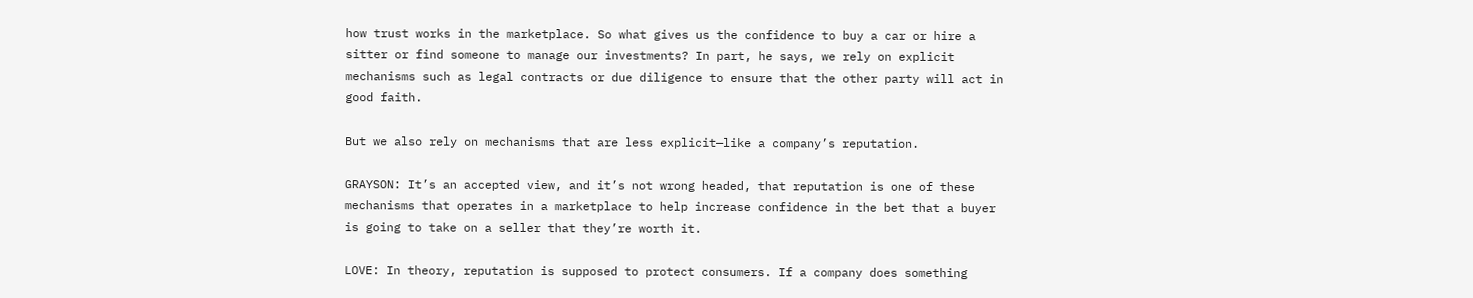how trust works in the marketplace. So what gives us the confidence to buy a car or hire a sitter or find someone to manage our investments? In part, he says, we rely on explicit mechanisms such as legal contracts or due diligence to ensure that the other party will act in good faith.

But we also rely on mechanisms that are less explicit—like a company’s reputation.

GRAYSON: It’s an accepted view, and it’s not wrong headed, that reputation is one of these mechanisms that operates in a marketplace to help increase confidence in the bet that a buyer is going to take on a seller that they’re worth it.

LOVE: In theory, reputation is supposed to protect consumers. If a company does something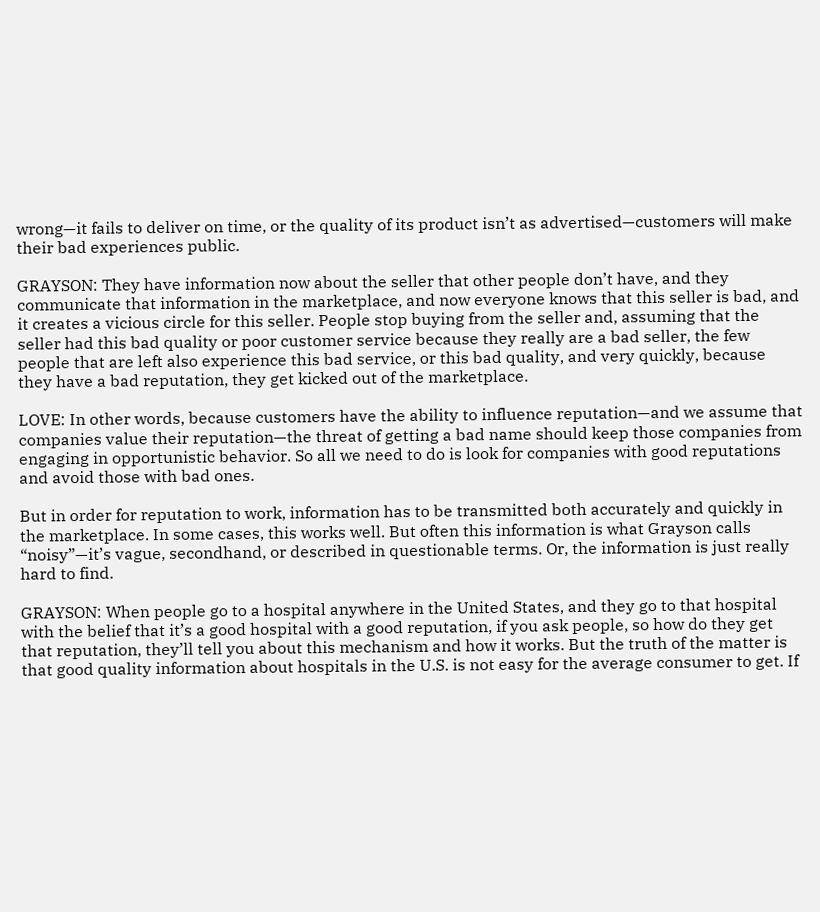wrong—it fails to deliver on time, or the quality of its product isn’t as advertised—customers will make their bad experiences public.

GRAYSON: They have information now about the seller that other people don’t have, and they communicate that information in the marketplace, and now everyone knows that this seller is bad, and it creates a vicious circle for this seller. People stop buying from the seller and, assuming that the seller had this bad quality or poor customer service because they really are a bad seller, the few people that are left also experience this bad service, or this bad quality, and very quickly, because they have a bad reputation, they get kicked out of the marketplace.

LOVE: In other words, because customers have the ability to influence reputation—and we assume that companies value their reputation—the threat of getting a bad name should keep those companies from engaging in opportunistic behavior. So all we need to do is look for companies with good reputations and avoid those with bad ones.

But in order for reputation to work, information has to be transmitted both accurately and quickly in the marketplace. In some cases, this works well. But often this information is what Grayson calls “noisy”—it’s vague, secondhand, or described in questionable terms. Or, the information is just really hard to find.

GRAYSON: When people go to a hospital anywhere in the United States, and they go to that hospital with the belief that it’s a good hospital with a good reputation, if you ask people, so how do they get that reputation, they’ll tell you about this mechanism and how it works. But the truth of the matter is that good quality information about hospitals in the U.S. is not easy for the average consumer to get. If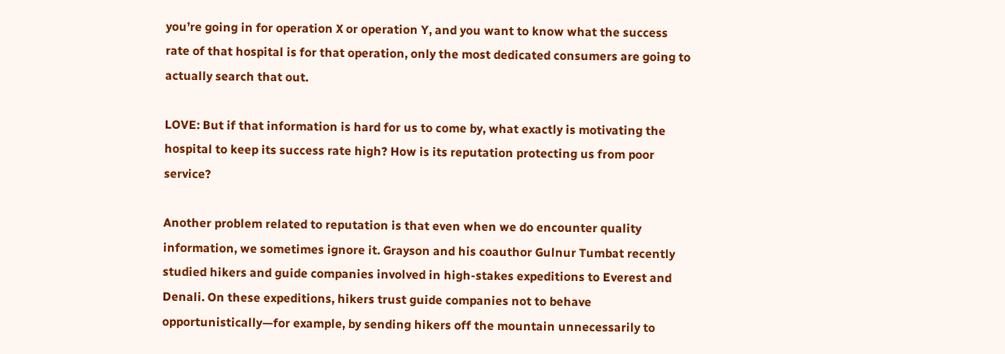you’re going in for operation X or operation Y, and you want to know what the success rate of that hospital is for that operation, only the most dedicated consumers are going to actually search that out.

LOVE: But if that information is hard for us to come by, what exactly is motivating the hospital to keep its success rate high? How is its reputation protecting us from poor service?

Another problem related to reputation is that even when we do encounter quality information, we sometimes ignore it. Grayson and his coauthor Gulnur Tumbat recently studied hikers and guide companies involved in high-stakes expeditions to Everest and Denali. On these expeditions, hikers trust guide companies not to behave opportunistically—for example, by sending hikers off the mountain unnecessarily to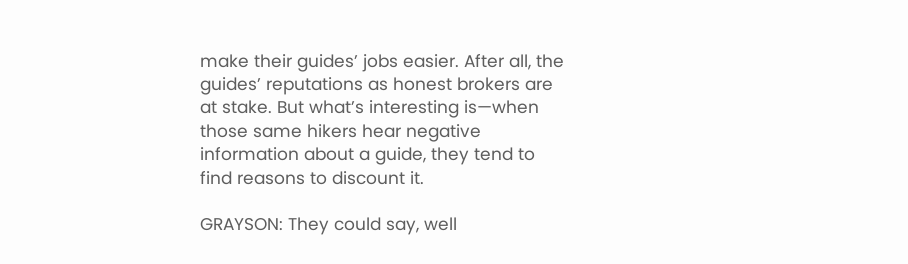make their guides’ jobs easier. After all, the guides’ reputations as honest brokers are at stake. But what’s interesting is—when those same hikers hear negative information about a guide, they tend to find reasons to discount it.

GRAYSON: They could say, well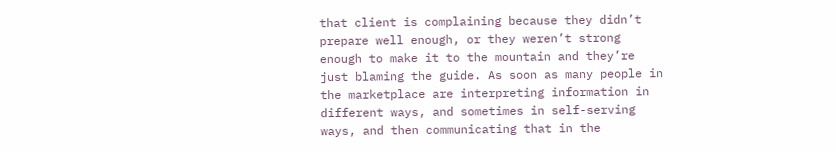that client is complaining because they didn’t prepare well enough, or they weren’t strong enough to make it to the mountain and they’re just blaming the guide. As soon as many people in the marketplace are interpreting information in different ways, and sometimes in self-serving ways, and then communicating that in the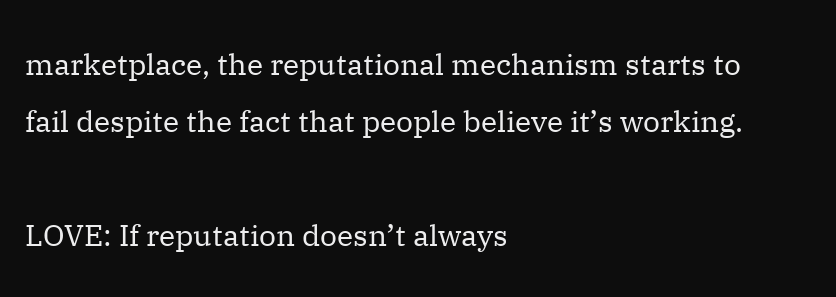marketplace, the reputational mechanism starts to fail despite the fact that people believe it’s working.

LOVE: If reputation doesn’t always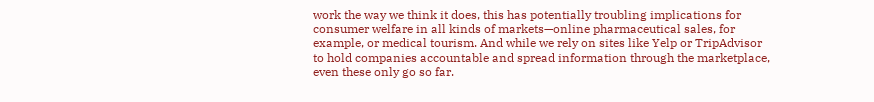work the way we think it does, this has potentially troubling implications for consumer welfare in all kinds of markets—online pharmaceutical sales, for example, or medical tourism. And while we rely on sites like Yelp or TripAdvisor to hold companies accountable and spread information through the marketplace, even these only go so far.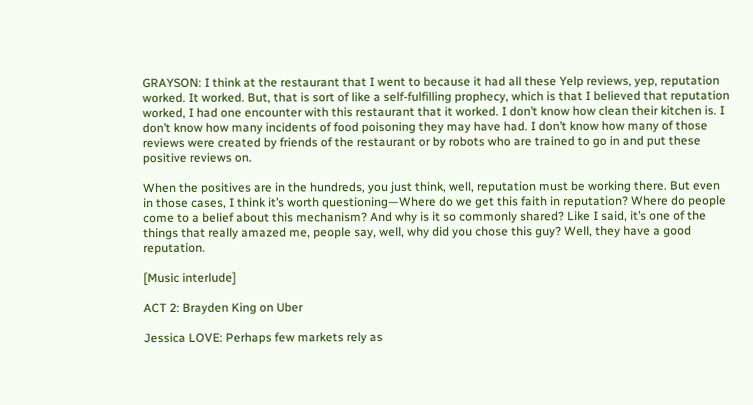GRAYSON: I think at the restaurant that I went to because it had all these Yelp reviews, yep, reputation worked. It worked. But, that is sort of like a self-fulfilling prophecy, which is that I believed that reputation worked, I had one encounter with this restaurant that it worked. I don’t know how clean their kitchen is. I don’t know how many incidents of food poisoning they may have had. I don’t know how many of those reviews were created by friends of the restaurant or by robots who are trained to go in and put these positive reviews on.

When the positives are in the hundreds, you just think, well, reputation must be working there. But even in those cases, I think it’s worth questioning—Where do we get this faith in reputation? Where do people come to a belief about this mechanism? And why is it so commonly shared? Like I said, it’s one of the things that really amazed me, people say, well, why did you chose this guy? Well, they have a good reputation.

[Music interlude]

ACT 2: Brayden King on Uber

Jessica LOVE: Perhaps few markets rely as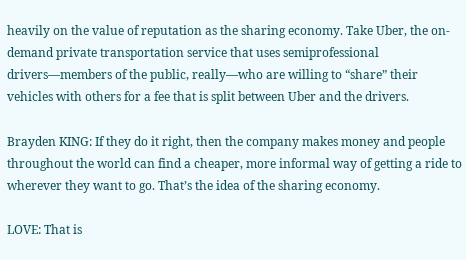heavily on the value of reputation as the sharing economy. Take Uber, the on-demand private transportation service that uses semiprofessional drivers—members of the public, really—who are willing to “share” their vehicles with others for a fee that is split between Uber and the drivers.

Brayden KING: If they do it right, then the company makes money and people throughout the world can find a cheaper, more informal way of getting a ride to wherever they want to go. That’s the idea of the sharing economy.

LOVE: That is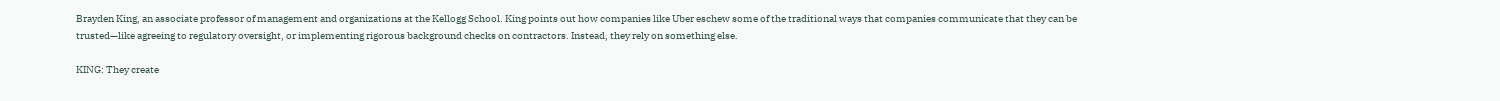Brayden King, an associate professor of management and organizations at the Kellogg School. King points out how companies like Uber eschew some of the traditional ways that companies communicate that they can be trusted—like agreeing to regulatory oversight, or implementing rigorous background checks on contractors. Instead, they rely on something else.

KING: They create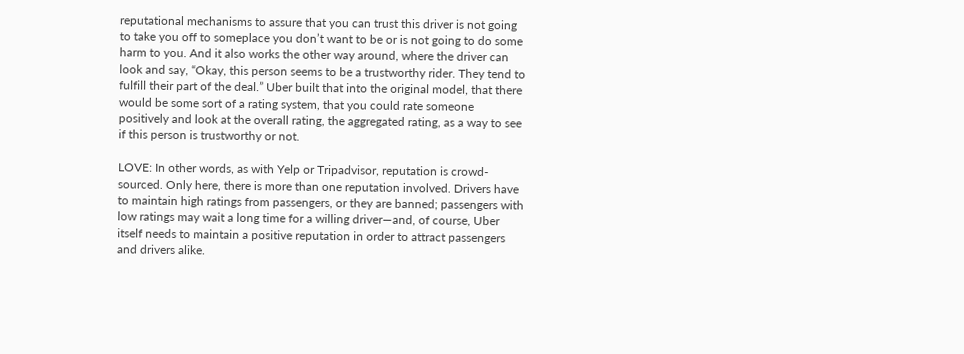reputational mechanisms to assure that you can trust this driver is not going to take you off to someplace you don’t want to be or is not going to do some harm to you. And it also works the other way around, where the driver can look and say, “Okay, this person seems to be a trustworthy rider. They tend to fulfill their part of the deal.” Uber built that into the original model, that there would be some sort of a rating system, that you could rate someone positively and look at the overall rating, the aggregated rating, as a way to see if this person is trustworthy or not.

LOVE: In other words, as with Yelp or Tripadvisor, reputation is crowd-sourced. Only here, there is more than one reputation involved. Drivers have to maintain high ratings from passengers, or they are banned; passengers with low ratings may wait a long time for a willing driver—and, of course, Uber itself needs to maintain a positive reputation in order to attract passengers and drivers alike.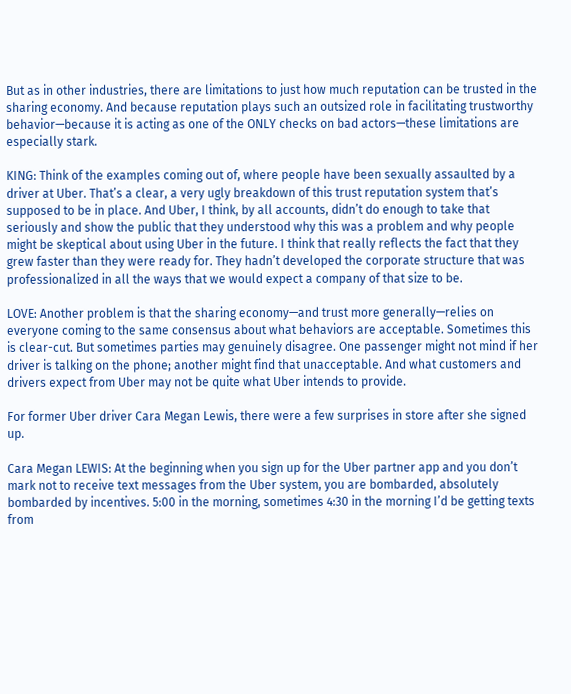But as in other industries, there are limitations to just how much reputation can be trusted in the sharing economy. And because reputation plays such an outsized role in facilitating trustworthy behavior—because it is acting as one of the ONLY checks on bad actors—these limitations are especially stark.

KING: Think of the examples coming out of, where people have been sexually assaulted by a driver at Uber. That’s a clear, a very ugly breakdown of this trust reputation system that’s supposed to be in place. And Uber, I think, by all accounts, didn’t do enough to take that seriously and show the public that they understood why this was a problem and why people might be skeptical about using Uber in the future. I think that really reflects the fact that they grew faster than they were ready for. They hadn’t developed the corporate structure that was professionalized in all the ways that we would expect a company of that size to be.

LOVE: Another problem is that the sharing economy—and trust more generally—relies on everyone coming to the same consensus about what behaviors are acceptable. Sometimes this is clear-cut. But sometimes parties may genuinely disagree. One passenger might not mind if her driver is talking on the phone; another might find that unacceptable. And what customers and drivers expect from Uber may not be quite what Uber intends to provide.

For former Uber driver Cara Megan Lewis, there were a few surprises in store after she signed up.

Cara Megan LEWIS: At the beginning when you sign up for the Uber partner app and you don’t mark not to receive text messages from the Uber system, you are bombarded, absolutely bombarded by incentives. 5:00 in the morning, sometimes 4:30 in the morning I’d be getting texts from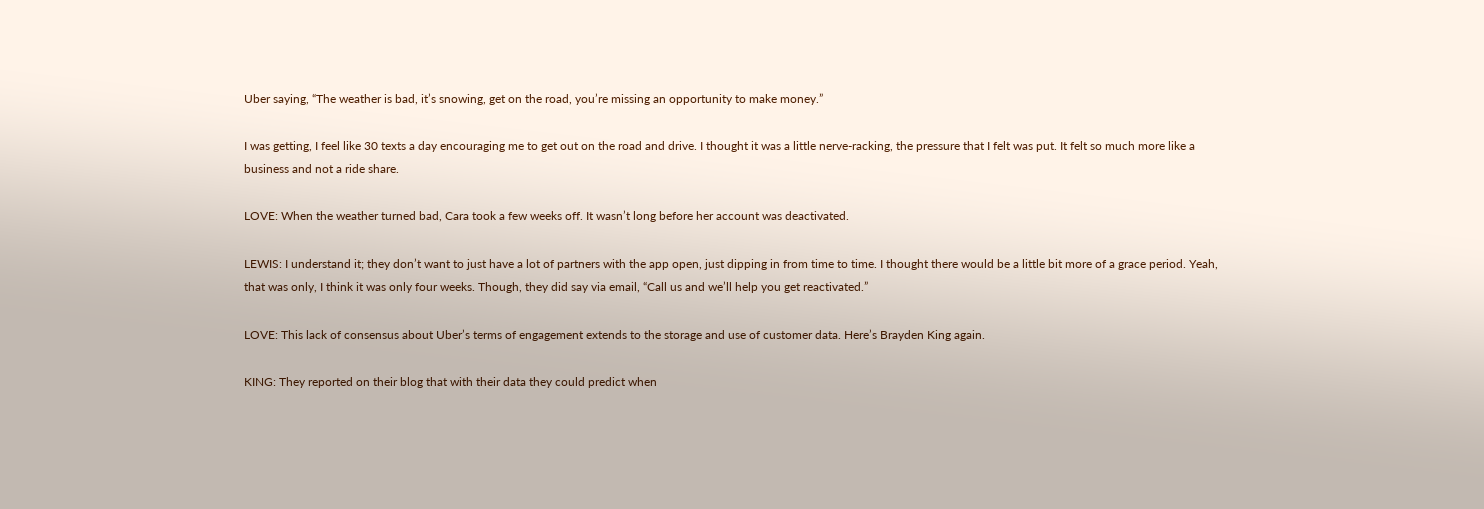Uber saying, “The weather is bad, it’s snowing, get on the road, you’re missing an opportunity to make money.”

I was getting, I feel like 30 texts a day encouraging me to get out on the road and drive. I thought it was a little nerve-racking, the pressure that I felt was put. It felt so much more like a business and not a ride share.

LOVE: When the weather turned bad, Cara took a few weeks off. It wasn’t long before her account was deactivated.

LEWIS: I understand it; they don’t want to just have a lot of partners with the app open, just dipping in from time to time. I thought there would be a little bit more of a grace period. Yeah, that was only, I think it was only four weeks. Though, they did say via email, “Call us and we’ll help you get reactivated.”

LOVE: This lack of consensus about Uber’s terms of engagement extends to the storage and use of customer data. Here’s Brayden King again.

KING: They reported on their blog that with their data they could predict when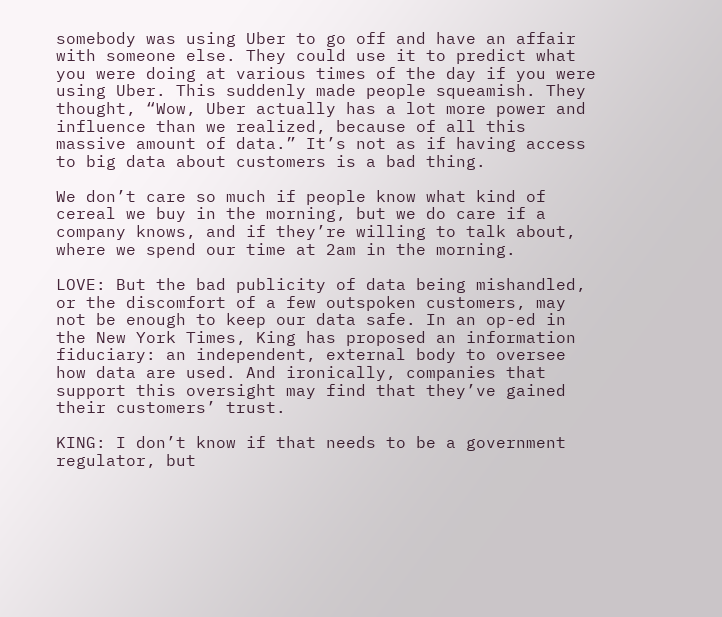somebody was using Uber to go off and have an affair with someone else. They could use it to predict what you were doing at various times of the day if you were using Uber. This suddenly made people squeamish. They thought, “Wow, Uber actually has a lot more power and influence than we realized, because of all this massive amount of data.” It’s not as if having access to big data about customers is a bad thing.

We don’t care so much if people know what kind of cereal we buy in the morning, but we do care if a company knows, and if they’re willing to talk about, where we spend our time at 2am in the morning.

LOVE: But the bad publicity of data being mishandled, or the discomfort of a few outspoken customers, may not be enough to keep our data safe. In an op-ed in the New York Times, King has proposed an information fiduciary: an independent, external body to oversee how data are used. And ironically, companies that support this oversight may find that they’ve gained their customers’ trust.

KING: I don’t know if that needs to be a government regulator, but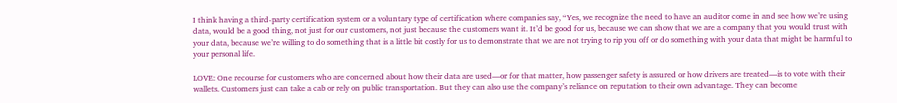I think having a third-party certification system or a voluntary type of certification where companies say, “Yes, we recognize the need to have an auditor come in and see how we’re using data, would be a good thing, not just for our customers, not just because the customers want it. It’d be good for us, because we can show that we are a company that you would trust with your data, because we’re willing to do something that is a little bit costly for us to demonstrate that we are not trying to rip you off or do something with your data that might be harmful to your personal life.

LOVE: One recourse for customers who are concerned about how their data are used—or for that matter, how passenger safety is assured or how drivers are treated—is to vote with their wallets. Customers just can take a cab or rely on public transportation. But they can also use the company’s reliance on reputation to their own advantage. They can become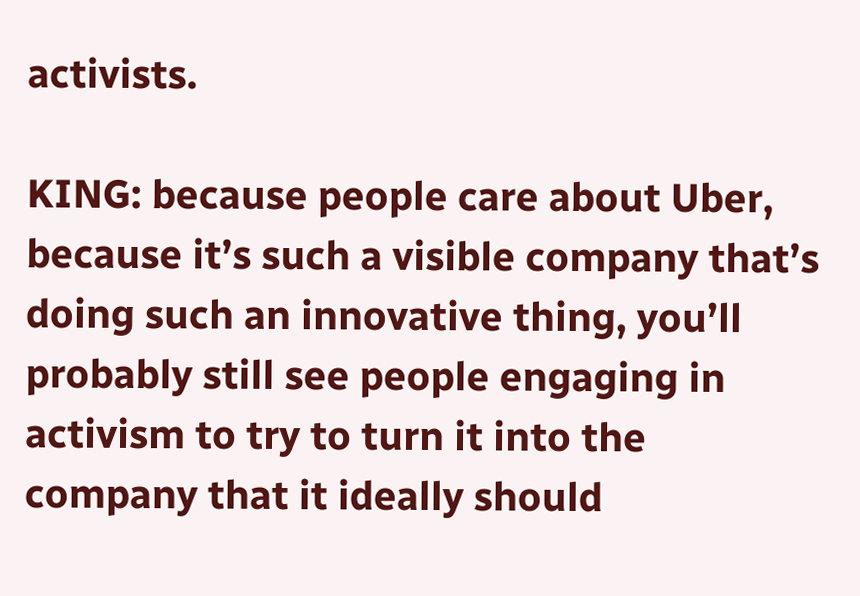activists.

KING: because people care about Uber, because it’s such a visible company that’s doing such an innovative thing, you’ll probably still see people engaging in activism to try to turn it into the company that it ideally should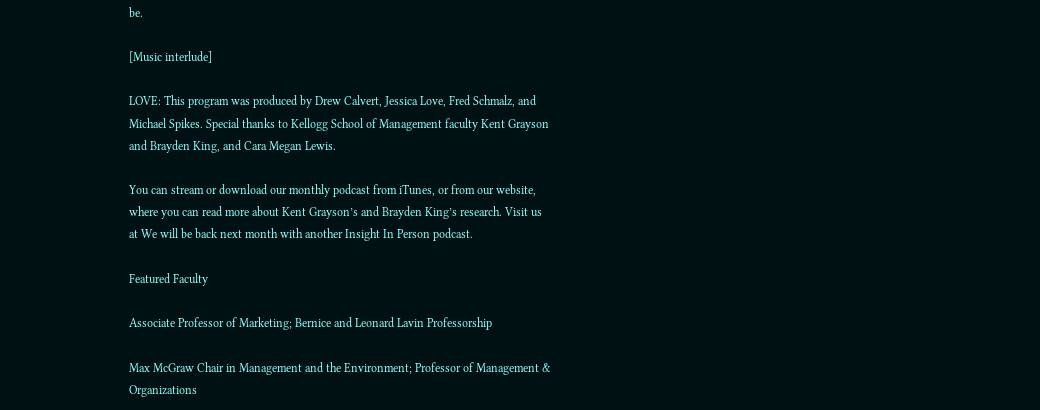be.

[Music interlude]

LOVE: This program was produced by Drew Calvert, Jessica Love, Fred Schmalz, and Michael Spikes. Special thanks to Kellogg School of Management faculty Kent Grayson and Brayden King, and Cara Megan Lewis.

You can stream or download our monthly podcast from iTunes, or from our website, where you can read more about Kent Grayson’s and Brayden King’s research. Visit us at We will be back next month with another Insight In Person podcast.

Featured Faculty

Associate Professor of Marketing; Bernice and Leonard Lavin Professorship

Max McGraw Chair in Management and the Environment; Professor of Management & Organizations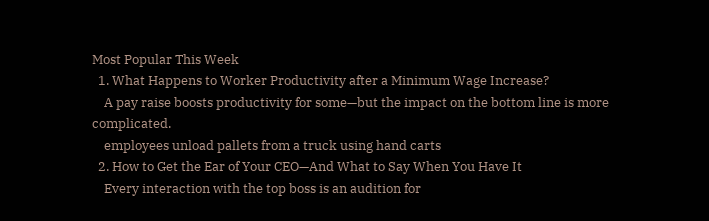Most Popular This Week
  1. What Happens to Worker Productivity after a Minimum Wage Increase?
    A pay raise boosts productivity for some—but the impact on the bottom line is more complicated.
    employees unload pallets from a truck using hand carts
  2. How to Get the Ear of Your CEO—And What to Say When You Have It
    Every interaction with the top boss is an audition for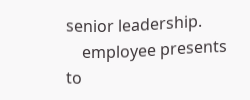senior leadership.
    employee presents to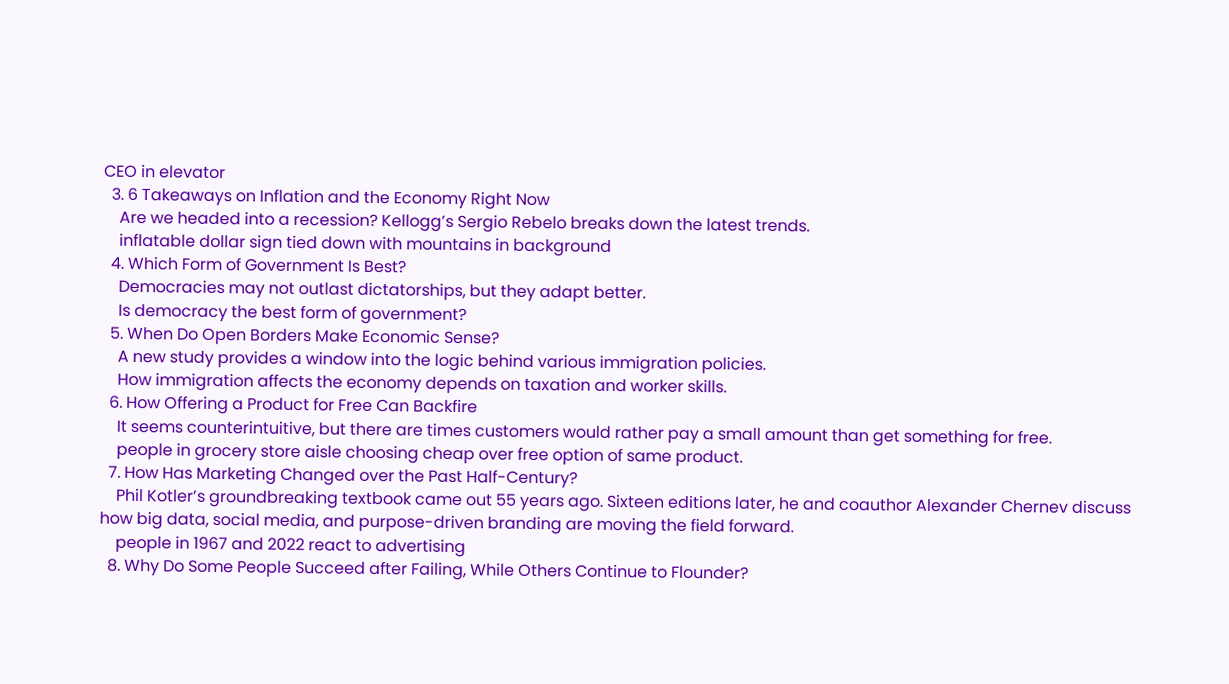CEO in elevator
  3. 6 Takeaways on Inflation and the Economy Right Now
    Are we headed into a recession? Kellogg’s Sergio Rebelo breaks down the latest trends.
    inflatable dollar sign tied down with mountains in background
  4. Which Form of Government Is Best?
    Democracies may not outlast dictatorships, but they adapt better.
    Is democracy the best form of government?
  5. When Do Open Borders Make Economic Sense?
    A new study provides a window into the logic behind various immigration policies.
    How immigration affects the economy depends on taxation and worker skills.
  6. How Offering a Product for Free Can Backfire
    It seems counterintuitive, but there are times customers would rather pay a small amount than get something for free.
    people in grocery store aisle choosing cheap over free option of same product.
  7. How Has Marketing Changed over the Past Half-Century?
    Phil Kotler’s groundbreaking textbook came out 55 years ago. Sixteen editions later, he and coauthor Alexander Chernev discuss how big data, social media, and purpose-driven branding are moving the field forward.
    people in 1967 and 2022 react to advertising
  8. Why Do Some People Succeed after Failing, While Others Continue to Flounder?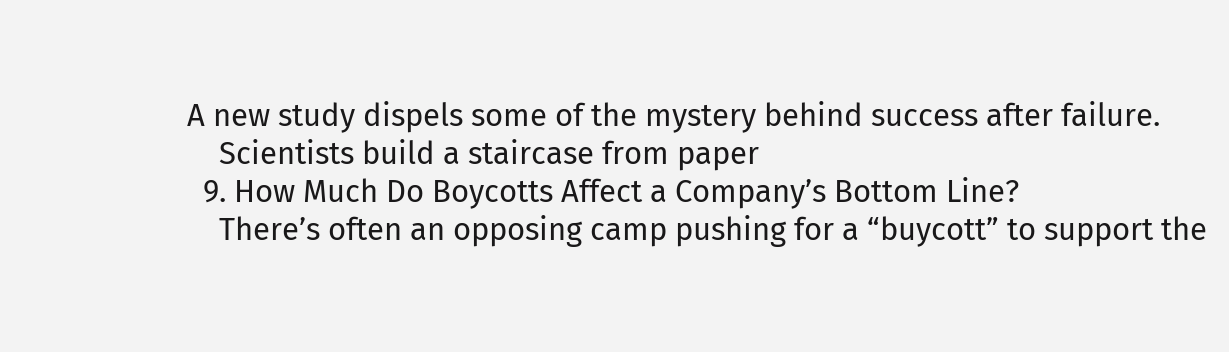A new study dispels some of the mystery behind success after failure.
    Scientists build a staircase from paper
  9. How Much Do Boycotts Affect a Company’s Bottom Line?
    There’s often an opposing camp pushing for a “buycott” to support the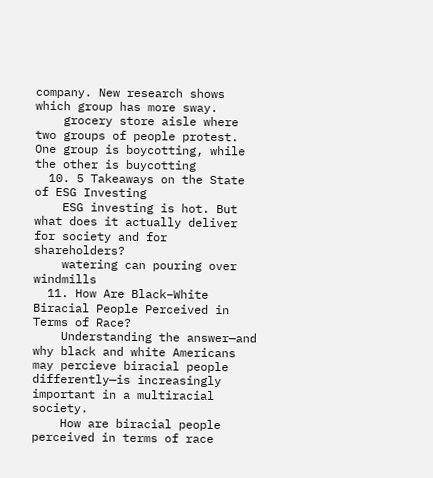company. New research shows which group has more sway.
    grocery store aisle where two groups of people protest. One group is boycotting, while the other is buycotting
  10. 5 Takeaways on the State of ESG Investing
    ESG investing is hot. But what does it actually deliver for society and for shareholders?
    watering can pouring over windmills
  11. How Are Black–White Biracial People Perceived in Terms of Race?
    Understanding the answer—and why black and white Americans may percieve biracial people differently—is increasingly important in a multiracial society.
    How are biracial people perceived in terms of race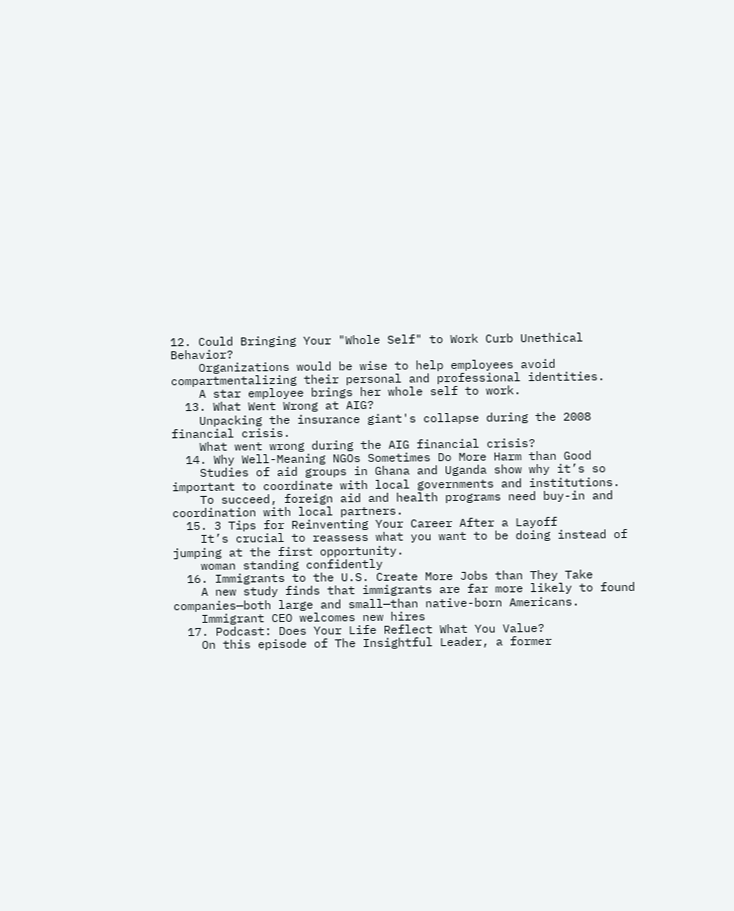12. Could Bringing Your "Whole Self" to Work Curb Unethical Behavior?
    Organizations would be wise to help employees avoid compartmentalizing their personal and professional identities.
    A star employee brings her whole self to work.
  13. What Went Wrong at AIG?
    Unpacking the insurance giant's collapse during the 2008 financial crisis.
    What went wrong during the AIG financial crisis?
  14. Why Well-Meaning NGOs Sometimes Do More Harm than Good
    Studies of aid groups in Ghana and Uganda show why it’s so important to coordinate with local governments and institutions.
    To succeed, foreign aid and health programs need buy-in and coordination with local partners.
  15. 3 Tips for Reinventing Your Career After a Layoff
    It’s crucial to reassess what you want to be doing instead of jumping at the first opportunity.
    woman standing confidently
  16. Immigrants to the U.S. Create More Jobs than They Take
    A new study finds that immigrants are far more likely to found companies—both large and small—than native-born Americans.
    Immigrant CEO welcomes new hires
  17. Podcast: Does Your Life Reflect What You Value?
    On this episode of The Insightful Leader, a former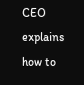CEO explains how to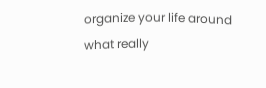organize your life around what really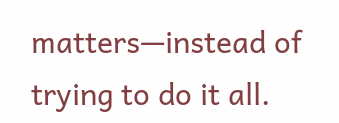matters—instead of trying to do it all.